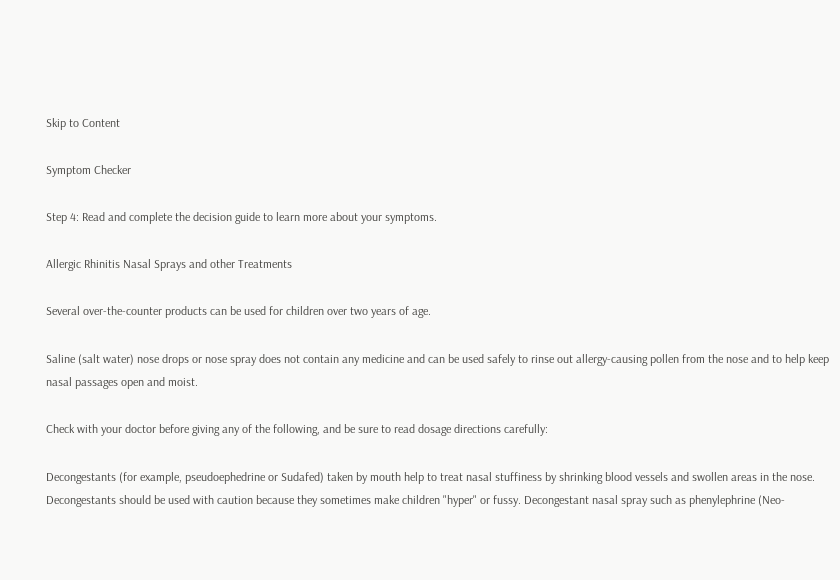Skip to Content

Symptom Checker

Step 4: Read and complete the decision guide to learn more about your symptoms.

Allergic Rhinitis Nasal Sprays and other Treatments

Several over-the-counter products can be used for children over two years of age.

Saline (salt water) nose drops or nose spray does not contain any medicine and can be used safely to rinse out allergy-causing pollen from the nose and to help keep nasal passages open and moist.

Check with your doctor before giving any of the following, and be sure to read dosage directions carefully:

Decongestants (for example, pseudoephedrine or Sudafed) taken by mouth help to treat nasal stuffiness by shrinking blood vessels and swollen areas in the nose. Decongestants should be used with caution because they sometimes make children "hyper" or fussy. Decongestant nasal spray such as phenylephrine (Neo-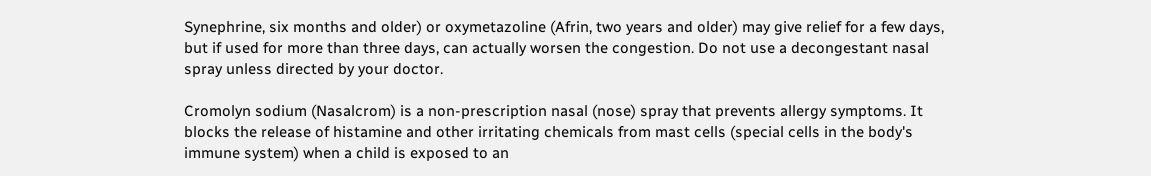Synephrine, six months and older) or oxymetazoline (Afrin, two years and older) may give relief for a few days, but if used for more than three days, can actually worsen the congestion. Do not use a decongestant nasal spray unless directed by your doctor.

Cromolyn sodium (Nasalcrom) is a non-prescription nasal (nose) spray that prevents allergy symptoms. It blocks the release of histamine and other irritating chemicals from mast cells (special cells in the body's immune system) when a child is exposed to an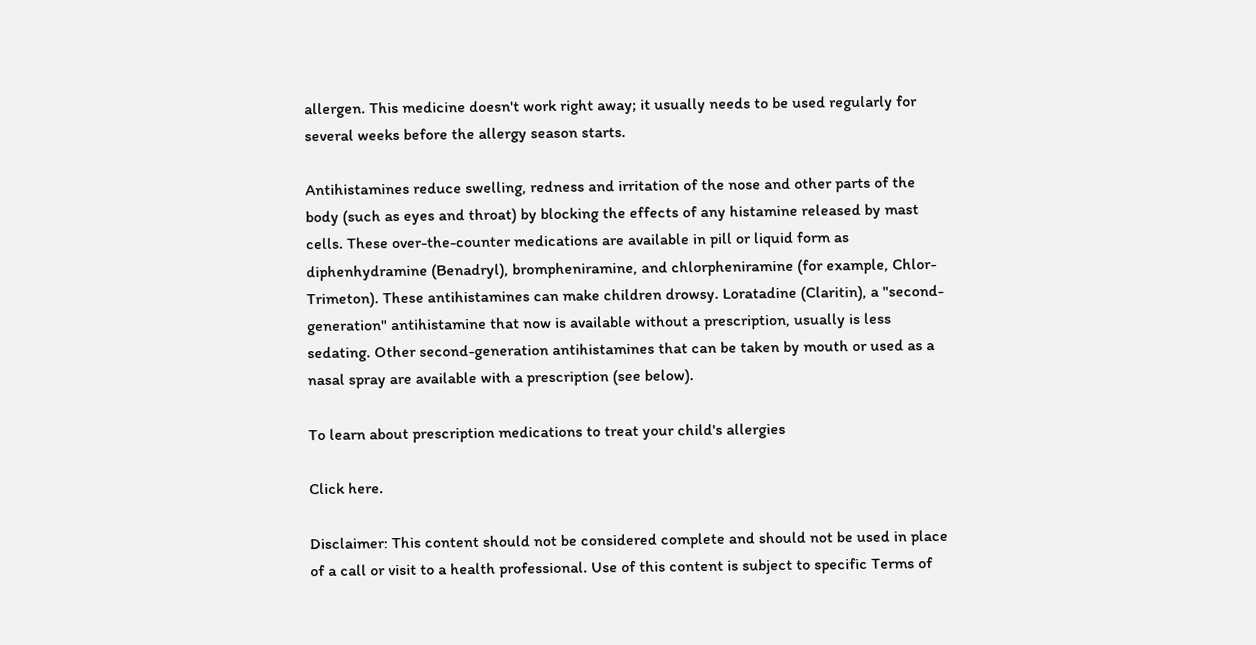allergen. This medicine doesn't work right away; it usually needs to be used regularly for several weeks before the allergy season starts.

Antihistamines reduce swelling, redness and irritation of the nose and other parts of the body (such as eyes and throat) by blocking the effects of any histamine released by mast cells. These over-the-counter medications are available in pill or liquid form as diphenhydramine (Benadryl), brompheniramine, and chlorpheniramine (for example, Chlor-Trimeton). These antihistamines can make children drowsy. Loratadine (Claritin), a "second-generation" antihistamine that now is available without a prescription, usually is less sedating. Other second-generation antihistamines that can be taken by mouth or used as a nasal spray are available with a prescription (see below).

To learn about prescription medications to treat your child's allergies

Click here.

Disclaimer: This content should not be considered complete and should not be used in place of a call or visit to a health professional. Use of this content is subject to specific Terms of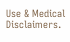Use & Medical Disclaimers.